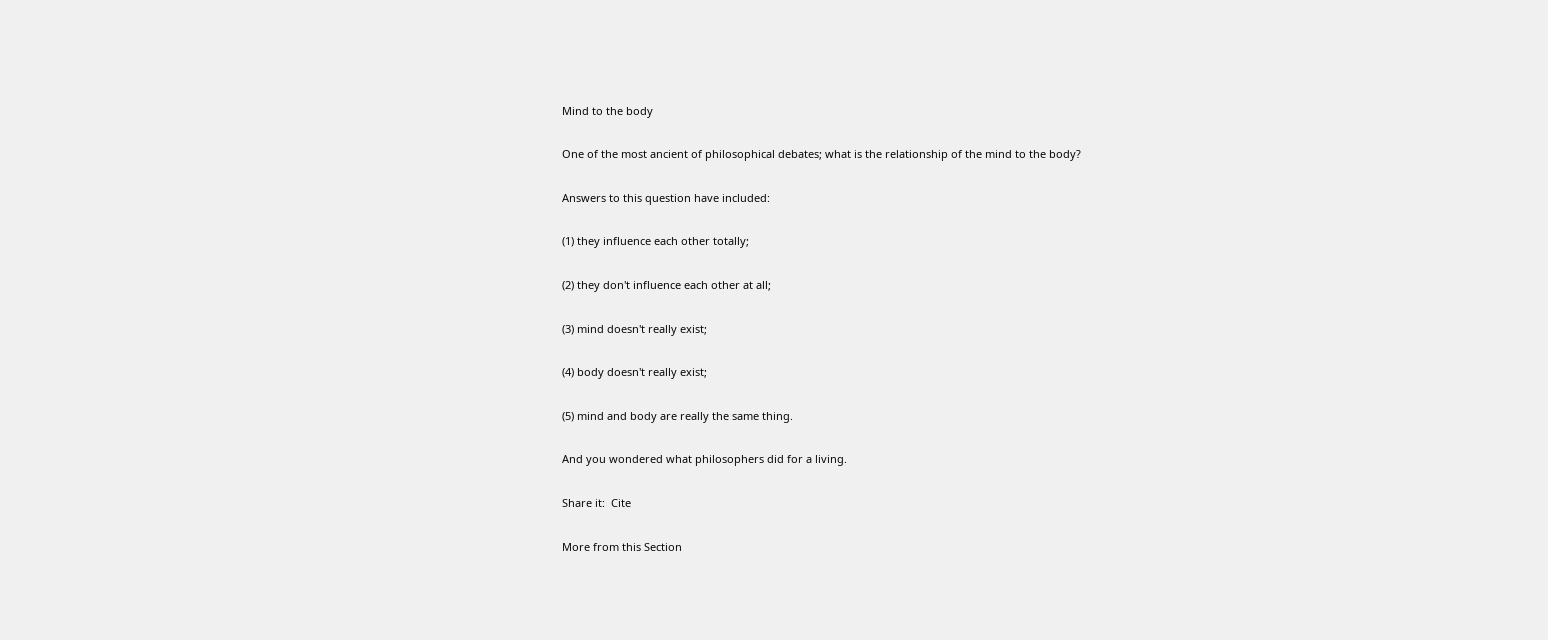Mind to the body

One of the most ancient of philosophical debates; what is the relationship of the mind to the body?

Answers to this question have included:

(1) they influence each other totally;

(2) they don't influence each other at all;

(3) mind doesn't really exist;

(4) body doesn't really exist;

(5) mind and body are really the same thing.

And you wondered what philosophers did for a living.

Share it:  Cite

More from this Section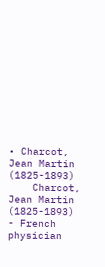• Charcot, Jean Martin (1825-1893)
    Charcot, Jean Martin (1825-1893) - French physician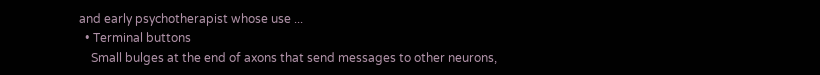and early psychotherapist whose use ...
  • Terminal buttons
    Small bulges at the end of axons that send messages to other neurons,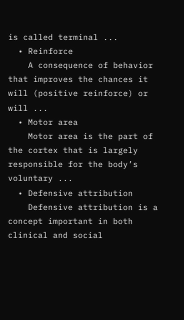is called terminal ...
  • Reinforce
    A consequence of behavior that improves the chances it will (positive reinforce) or will ...
  • Motor area
    Motor area is the part of the cortex that is largely responsible for the body’s voluntary ...
  • Defensive attribution
    Defensive attribution is a concept important in both clinical and social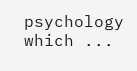psychology which ...